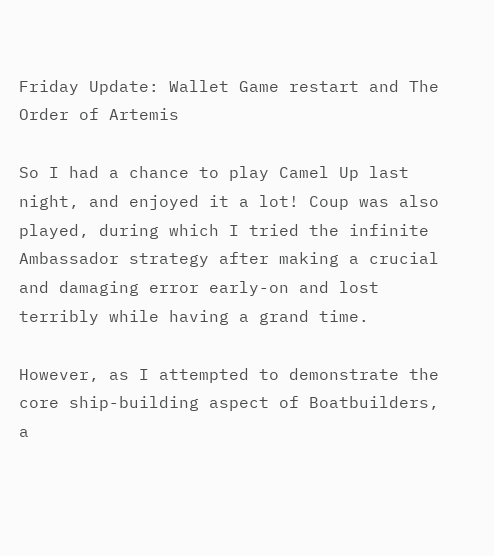Friday Update: Wallet Game restart and The Order of Artemis

So I had a chance to play Camel Up last night, and enjoyed it a lot! Coup was also played, during which I tried the infinite Ambassador strategy after making a crucial and damaging error early-on and lost terribly while having a grand time.

However, as I attempted to demonstrate the core ship-building aspect of Boatbuilders, a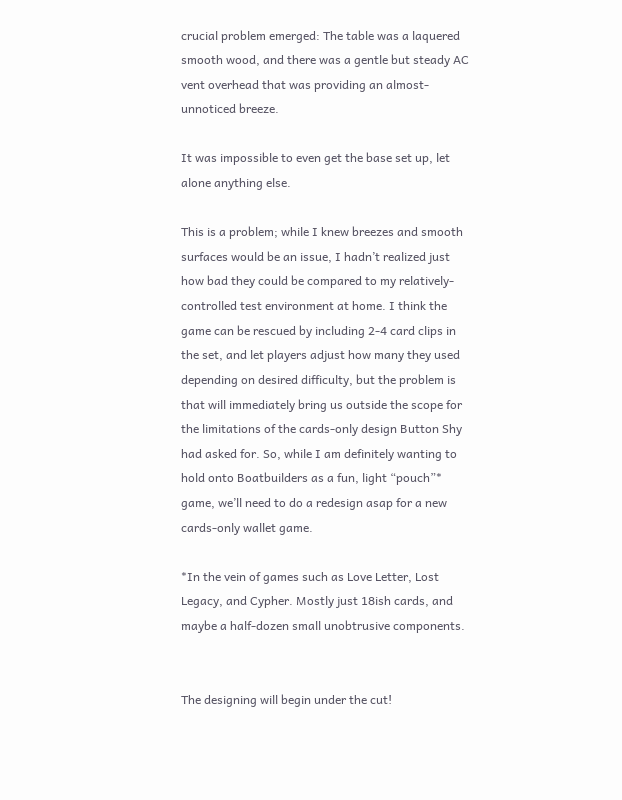crucial problem emerged: The table was a laquered smooth wood, and there was a gentle but steady AC vent overhead that was providing an almost-unnoticed breeze.

It was impossible to even get the base set up, let alone anything else.

This is a problem; while I knew breezes and smooth surfaces would be an issue, I hadn’t realized just how bad they could be compared to my relatively-controlled test environment at home. I think the game can be rescued by including 2-4 card clips in the set, and let players adjust how many they used depending on desired difficulty, but the problem is that will immediately bring us outside the scope for the limitations of the cards-only design Button Shy had asked for. So, while I am definitely wanting to hold onto Boatbuilders as a fun, light “pouch”* game, we’ll need to do a redesign asap for a new cards-only wallet game.

*In the vein of games such as Love Letter, Lost Legacy, and Cypher. Mostly just 18ish cards, and maybe a half-dozen small unobtrusive components.


The designing will begin under the cut!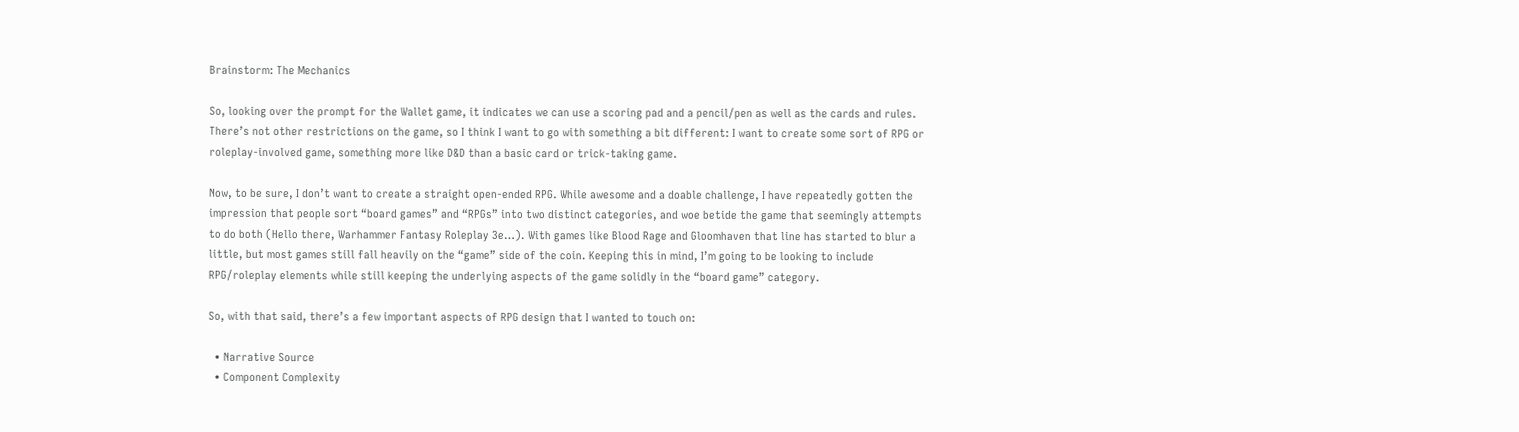Brainstorm: The Mechanics

So, looking over the prompt for the Wallet game, it indicates we can use a scoring pad and a pencil/pen as well as the cards and rules. There’s not other restrictions on the game, so I think I want to go with something a bit different: I want to create some sort of RPG or roleplay-involved game, something more like D&D than a basic card or trick-taking game.

Now, to be sure, I don’t want to create a straight open-ended RPG. While awesome and a doable challenge, I have repeatedly gotten the impression that people sort “board games” and “RPGs” into two distinct categories, and woe betide the game that seemingly attempts to do both (Hello there, Warhammer Fantasy Roleplay 3e…). With games like Blood Rage and Gloomhaven that line has started to blur a little, but most games still fall heavily on the “game” side of the coin. Keeping this in mind, I’m going to be looking to include RPG/roleplay elements while still keeping the underlying aspects of the game solidly in the “board game” category.

So, with that said, there’s a few important aspects of RPG design that I wanted to touch on:

  • Narrative Source
  • Component Complexity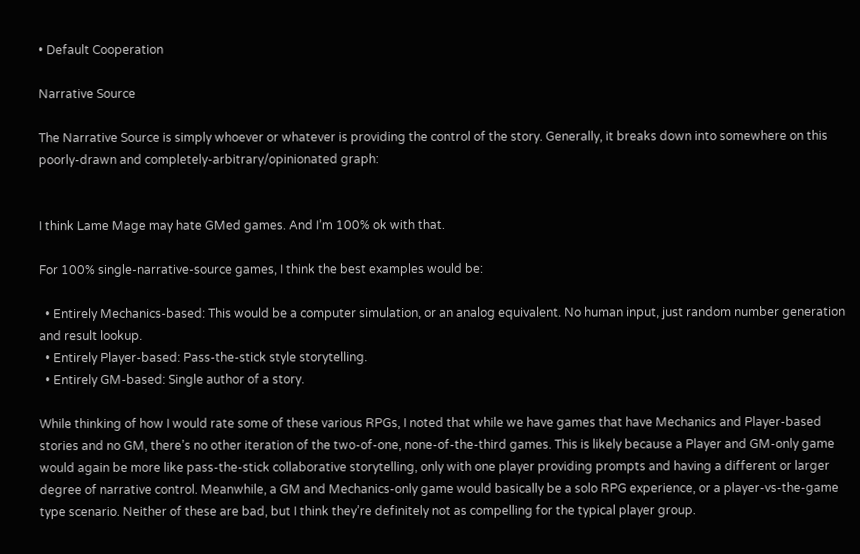• Default Cooperation

Narrative Source

The Narrative Source is simply whoever or whatever is providing the control of the story. Generally, it breaks down into somewhere on this poorly-drawn and completely-arbitrary/opinionated graph:


I think Lame Mage may hate GMed games. And I’m 100% ok with that.

For 100% single-narrative-source games, I think the best examples would be:

  • Entirely Mechanics-based: This would be a computer simulation, or an analog equivalent. No human input, just random number generation and result lookup.
  • Entirely Player-based: Pass-the-stick style storytelling.
  • Entirely GM-based: Single author of a story.

While thinking of how I would rate some of these various RPGs, I noted that while we have games that have Mechanics and Player-based stories and no GM, there’s no other iteration of the two-of-one, none-of-the-third games. This is likely because a Player and GM-only game would again be more like pass-the-stick collaborative storytelling, only with one player providing prompts and having a different or larger degree of narrative control. Meanwhile, a GM and Mechanics-only game would basically be a solo RPG experience, or a player-vs-the-game type scenario. Neither of these are bad, but I think they’re definitely not as compelling for the typical player group.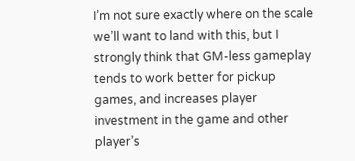I’m not sure exactly where on the scale we’ll want to land with this, but I strongly think that GM-less gameplay tends to work better for pickup games, and increases player investment in the game and other player’s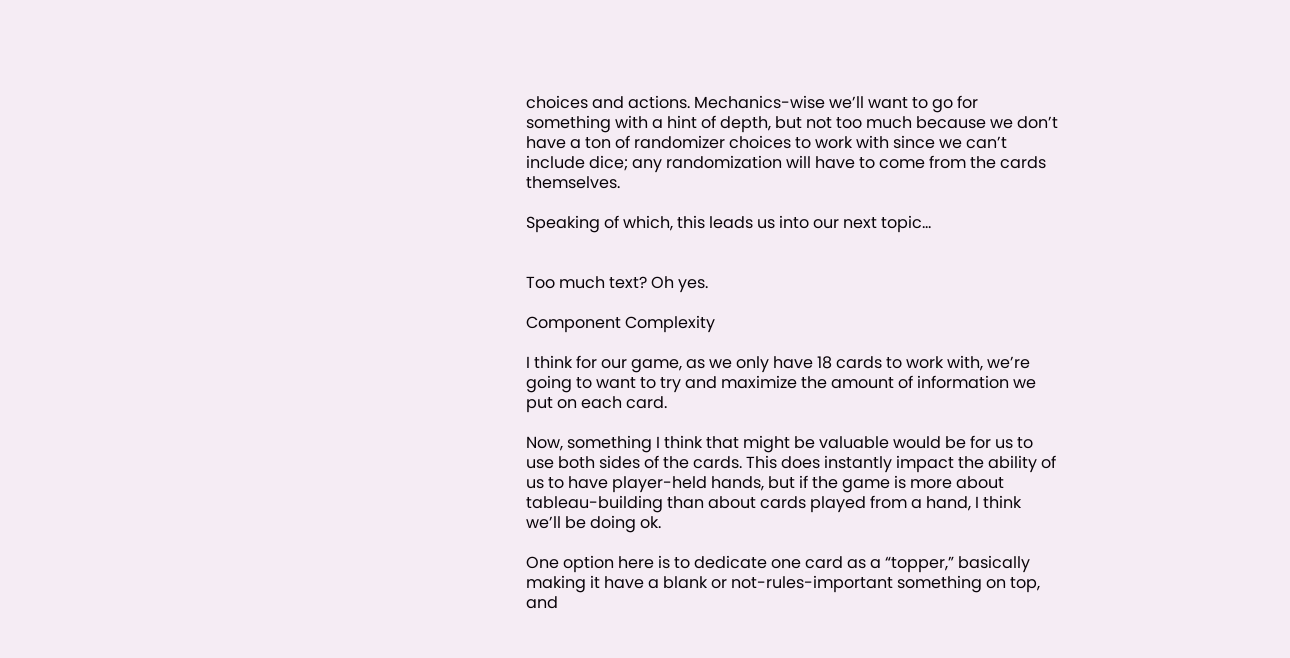choices and actions. Mechanics-wise we’ll want to go for something with a hint of depth, but not too much because we don’t have a ton of randomizer choices to work with since we can’t include dice; any randomization will have to come from the cards themselves.

Speaking of which, this leads us into our next topic…


Too much text? Oh yes.

Component Complexity

I think for our game, as we only have 18 cards to work with, we’re going to want to try and maximize the amount of information we put on each card.

Now, something I think that might be valuable would be for us to use both sides of the cards. This does instantly impact the ability of us to have player-held hands, but if the game is more about tableau-building than about cards played from a hand, I think we’ll be doing ok.

One option here is to dedicate one card as a “topper,” basically making it have a blank or not-rules-important something on top, and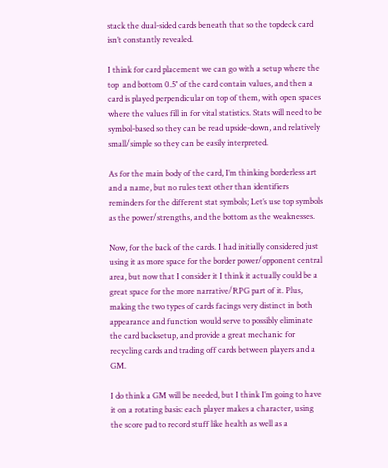stack the dual-sided cards beneath that so the topdeck card isn’t constantly revealed.

I think for card placement we can go with a setup where the top  and bottom 0.5″ of the card contain values, and then a card is played perpendicular on top of them, with open spaces where the values fill in for vital statistics. Stats will need to be symbol-based so they can be read upside-down, and relatively small/simple so they can be easily interpreted.

As for the main body of the card, I’m thinking borderless art and a name, but no rules text other than identifiers reminders for the different stat symbols; Let’s use top symbols as the power/strengths, and the bottom as the weaknesses.

Now, for the back of the cards. I had initially considered just using it as more space for the border power/opponent central area, but now that I consider it I think it actually could be a great space for the more narrative/RPG part of it. Plus, making the two types of cards facings very distinct in both appearance and function would serve to possibly eliminate the card backsetup, and provide a great mechanic for recycling cards and trading off cards between players and a GM.

I do think a GM will be needed, but I think I’m going to have it on a rotating basis: each player makes a character, using the score pad to record stuff like health as well as a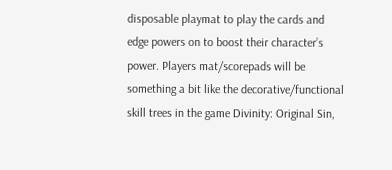disposable playmat to play the cards and edge powers on to boost their character’s power. Players mat/scorepads will be something a bit like the decorative/functional skill trees in the game Divinity: Original Sin,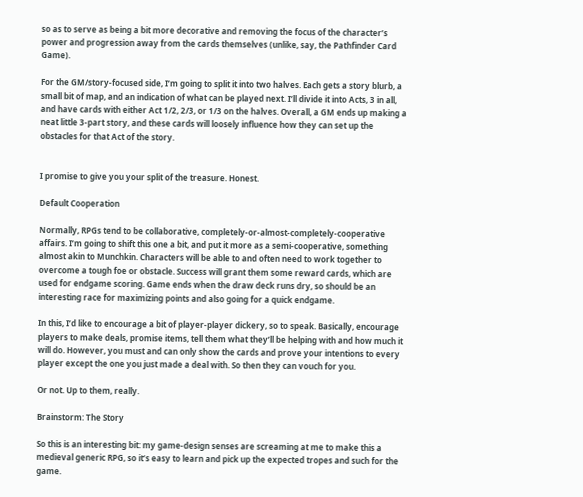so as to serve as being a bit more decorative and removing the focus of the character’s power and progression away from the cards themselves (unlike, say, the Pathfinder Card Game).

For the GM/story-focused side, I’m going to split it into two halves. Each gets a story blurb, a small bit of map, and an indication of what can be played next. I’ll divide it into Acts, 3 in all, and have cards with either Act 1/2, 2/3, or 1/3 on the halves. Overall, a GM ends up making a neat little 3-part story, and these cards will loosely influence how they can set up the obstacles for that Act of the story.


I promise to give you your split of the treasure. Honest.

Default Cooperation

Normally, RPGs tend to be collaborative, completely-or-almost-completely-cooperative affairs. I’m going to shift this one a bit, and put it more as a semi-cooperative, something almost akin to Munchkin. Characters will be able to and often need to work together to overcome a tough foe or obstacle. Success will grant them some reward cards, which are used for endgame scoring. Game ends when the draw deck runs dry, so should be an interesting race for maximizing points and also going for a quick endgame.

In this, I’d like to encourage a bit of player-player dickery, so to speak. Basically, encourage players to make deals, promise items, tell them what they’ll be helping with and how much it will do. However, you must and can only show the cards and prove your intentions to every player except the one you just made a deal with. So then they can vouch for you.

Or not. Up to them, really.

Brainstorm: The Story

So this is an interesting bit: my game-design senses are screaming at me to make this a medieval generic RPG, so it’s easy to learn and pick up the expected tropes and such for the game.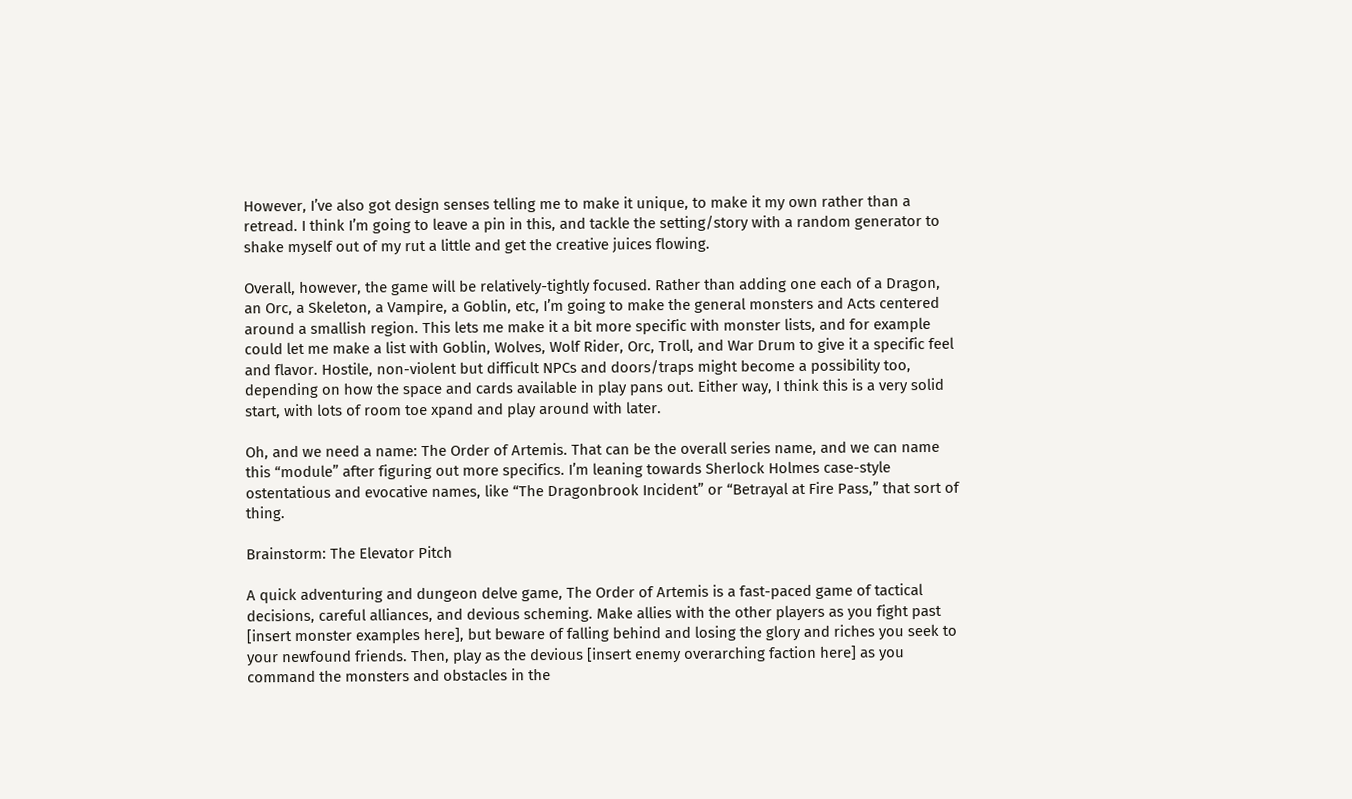However, I’ve also got design senses telling me to make it unique, to make it my own rather than a retread. I think I’m going to leave a pin in this, and tackle the setting/story with a random generator to shake myself out of my rut a little and get the creative juices flowing.

Overall, however, the game will be relatively-tightly focused. Rather than adding one each of a Dragon, an Orc, a Skeleton, a Vampire, a Goblin, etc, I’m going to make the general monsters and Acts centered around a smallish region. This lets me make it a bit more specific with monster lists, and for example could let me make a list with Goblin, Wolves, Wolf Rider, Orc, Troll, and War Drum to give it a specific feel and flavor. Hostile, non-violent but difficult NPCs and doors/traps might become a possibility too, depending on how the space and cards available in play pans out. Either way, I think this is a very solid start, with lots of room toe xpand and play around with later.

Oh, and we need a name: The Order of Artemis. That can be the overall series name, and we can name this “module” after figuring out more specifics. I’m leaning towards Sherlock Holmes case-style ostentatious and evocative names, like “The Dragonbrook Incident” or “Betrayal at Fire Pass,” that sort of thing.

Brainstorm: The Elevator Pitch

A quick adventuring and dungeon delve game, The Order of Artemis is a fast-paced game of tactical decisions, careful alliances, and devious scheming. Make allies with the other players as you fight past [insert monster examples here], but beware of falling behind and losing the glory and riches you seek to your newfound friends. Then, play as the devious [insert enemy overarching faction here] as you command the monsters and obstacles in the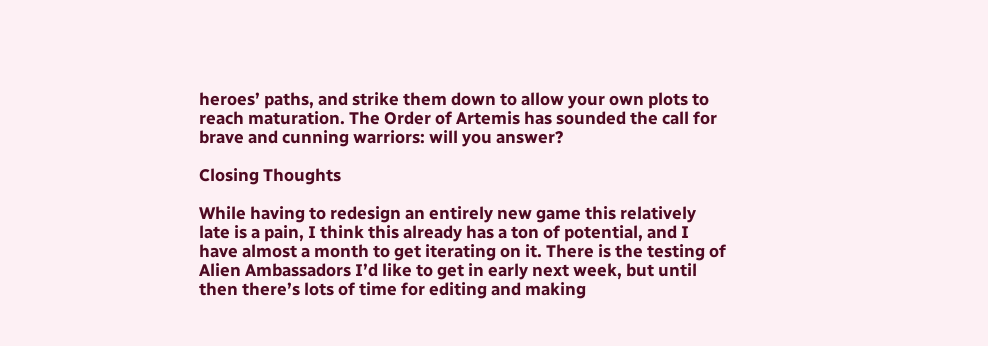heroes’ paths, and strike them down to allow your own plots to reach maturation. The Order of Artemis has sounded the call for brave and cunning warriors: will you answer?

Closing Thoughts

While having to redesign an entirely new game this relatively late is a pain, I think this already has a ton of potential, and I have almost a month to get iterating on it. There is the testing of Alien Ambassadors I’d like to get in early next week, but until then there’s lots of time for editing and making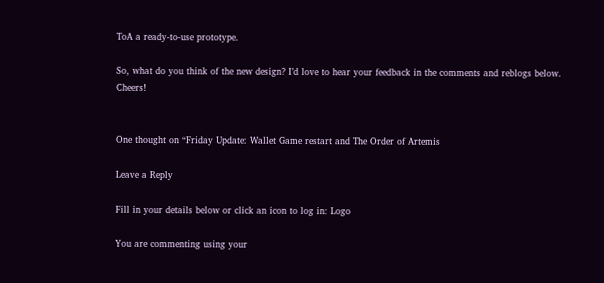ToA a ready-to-use prototype.

So, what do you think of the new design? I’d love to hear your feedback in the comments and reblogs below. Cheers!


One thought on “Friday Update: Wallet Game restart and The Order of Artemis

Leave a Reply

Fill in your details below or click an icon to log in: Logo

You are commenting using your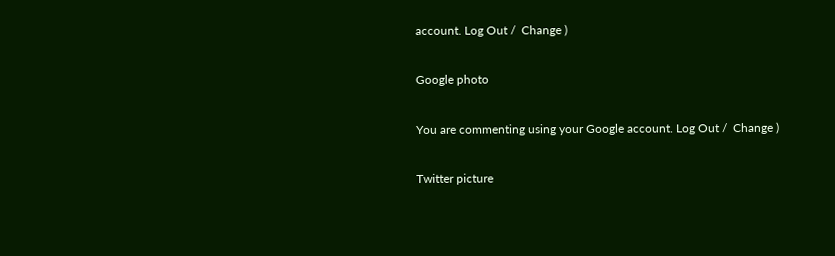account. Log Out /  Change )

Google photo

You are commenting using your Google account. Log Out /  Change )

Twitter picture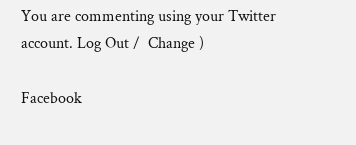You are commenting using your Twitter account. Log Out /  Change )

Facebook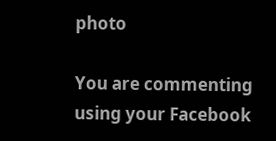photo

You are commenting using your Facebook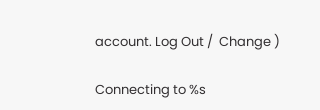account. Log Out /  Change )

Connecting to %s